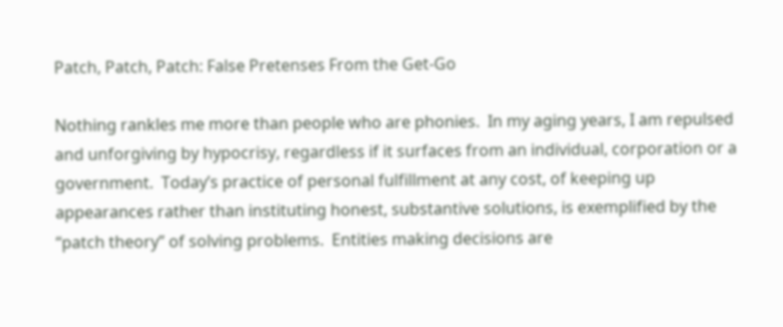Patch, Patch, Patch: False Pretenses From the Get-Go

Nothing rankles me more than people who are phonies.  In my aging years, I am repulsed and unforgiving by hypocrisy, regardless if it surfaces from an individual, corporation or a government.  Today’s practice of personal fulfillment at any cost, of keeping up appearances rather than instituting honest, substantive solutions, is exemplified by the “patch theory” of solving problems.  Entities making decisions are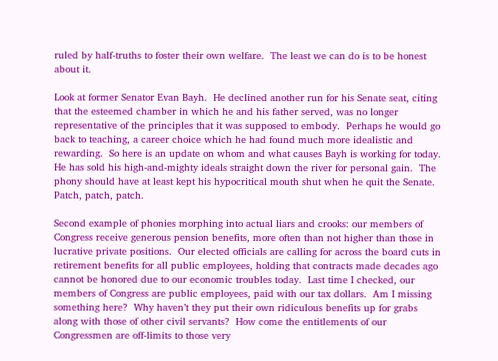ruled by half-truths to foster their own welfare.  The least we can do is to be honest about it.

Look at former Senator Evan Bayh.  He declined another run for his Senate seat, citing that the esteemed chamber in which he and his father served, was no longer representative of the principles that it was supposed to embody.  Perhaps he would go back to teaching, a career choice which he had found much more idealistic and rewarding.  So here is an update on whom and what causes Bayh is working for today.  He has sold his high-and-mighty ideals straight down the river for personal gain.  The phony should have at least kept his hypocritical mouth shut when he quit the Senate.  Patch, patch, patch.

Second example of phonies morphing into actual liars and crooks: our members of Congress receive generous pension benefits, more often than not higher than those in lucrative private positions.  Our elected officials are calling for across the board cuts in retirement benefits for all public employees, holding that contracts made decades ago cannot be honored due to our economic troubles today.  Last time I checked, our members of Congress are public employees, paid with our tax dollars.  Am I missing something here?  Why haven’t they put their own ridiculous benefits up for grabs along with those of other civil servants?  How come the entitlements of our Congressmen are off-limits to those very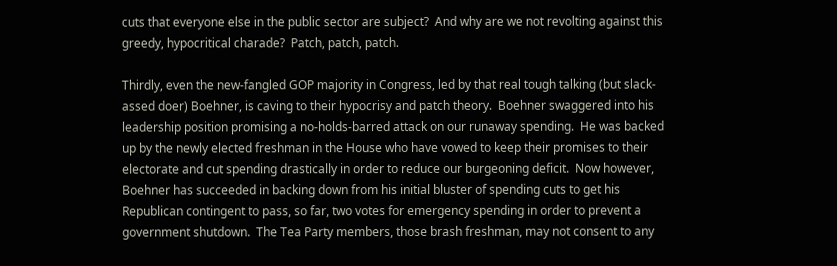cuts that everyone else in the public sector are subject?  And why are we not revolting against this greedy, hypocritical charade?  Patch, patch, patch.

Thirdly, even the new-fangled GOP majority in Congress, led by that real tough talking (but slack-assed doer) Boehner, is caving to their hypocrisy and patch theory.  Boehner swaggered into his leadership position promising a no-holds-barred attack on our runaway spending.  He was backed up by the newly elected freshman in the House who have vowed to keep their promises to their electorate and cut spending drastically in order to reduce our burgeoning deficit.  Now however, Boehner has succeeded in backing down from his initial bluster of spending cuts to get his Republican contingent to pass, so far, two votes for emergency spending in order to prevent a government shutdown.  The Tea Party members, those brash freshman, may not consent to any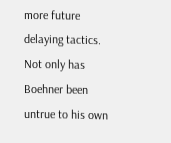more future delaying tactics.  Not only has Boehner been untrue to his own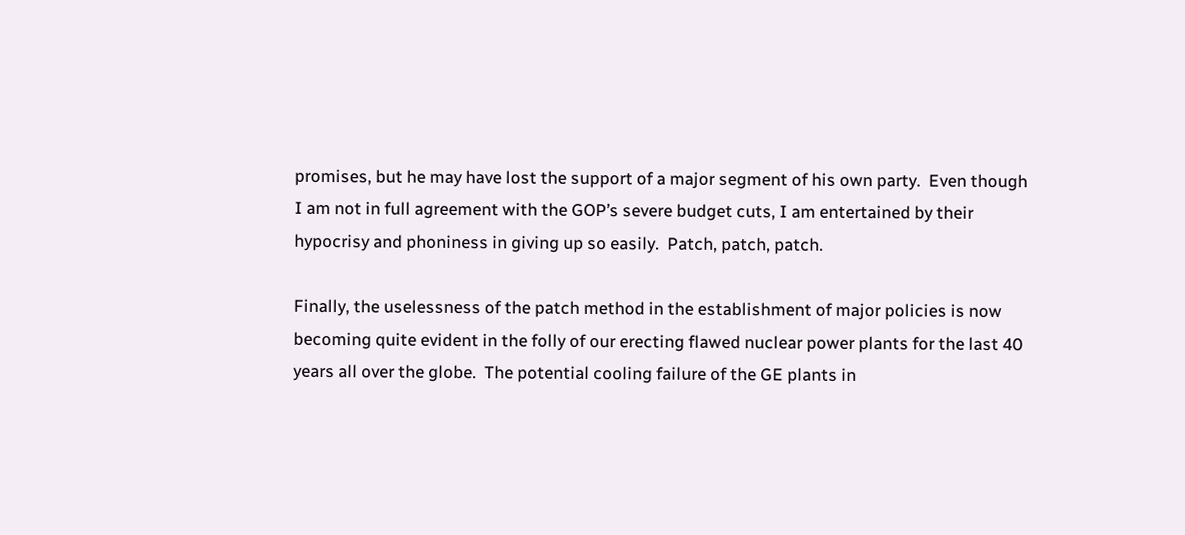promises, but he may have lost the support of a major segment of his own party.  Even though I am not in full agreement with the GOP’s severe budget cuts, I am entertained by their hypocrisy and phoniness in giving up so easily.  Patch, patch, patch.

Finally, the uselessness of the patch method in the establishment of major policies is now becoming quite evident in the folly of our erecting flawed nuclear power plants for the last 40 years all over the globe.  The potential cooling failure of the GE plants in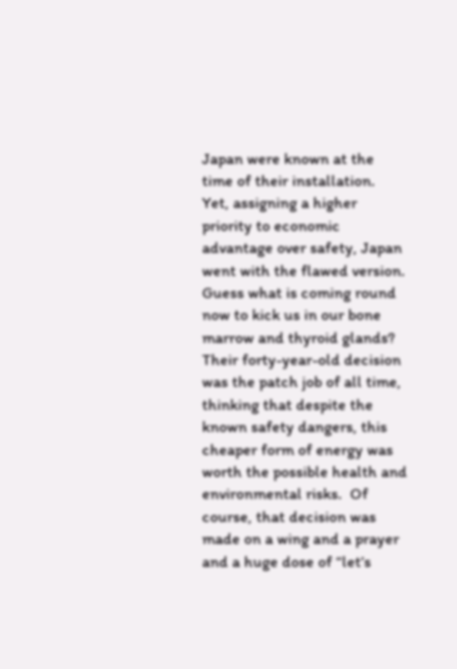Japan were known at the time of their installation.  Yet, assigning a higher priority to economic advantage over safety, Japan went with the flawed version.  Guess what is coming round now to kick us in our bone marrow and thyroid glands?  Their forty-year-old decision was the patch job of all time, thinking that despite the known safety dangers, this cheaper form of energy was worth the possible health and environmental risks.  Of course, that decision was made on a wing and a prayer and a huge dose of “let’s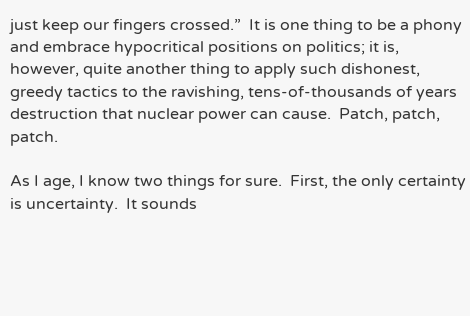just keep our fingers crossed.”  It is one thing to be a phony and embrace hypocritical positions on politics; it is, however, quite another thing to apply such dishonest, greedy tactics to the ravishing, tens-of-thousands of years destruction that nuclear power can cause.  Patch, patch, patch.

As I age, I know two things for sure.  First, the only certainty is uncertainty.  It sounds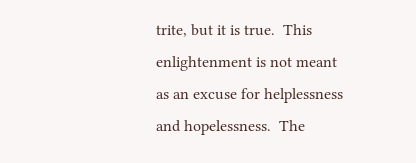trite, but it is true.  This enlightenment is not meant as an excuse for helplessness and hopelessness.  The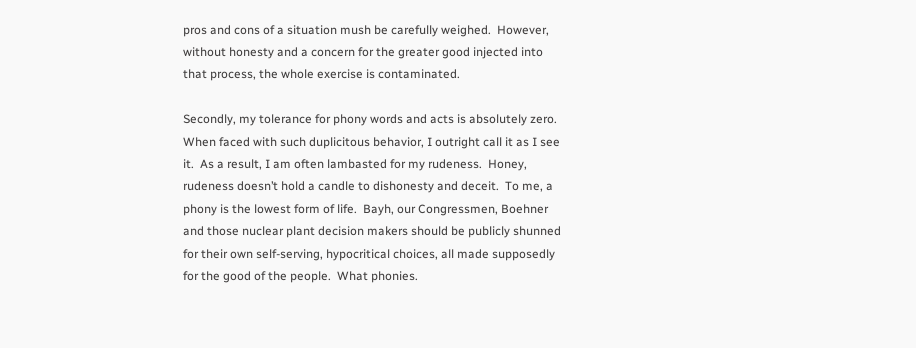pros and cons of a situation mush be carefully weighed.  However, without honesty and a concern for the greater good injected into that process, the whole exercise is contaminated.

Secondly, my tolerance for phony words and acts is absolutely zero.  When faced with such duplicitous behavior, I outright call it as I see it.  As a result, I am often lambasted for my rudeness.  Honey, rudeness doesn’t hold a candle to dishonesty and deceit.  To me, a phony is the lowest form of life.  Bayh, our Congressmen, Boehner and those nuclear plant decision makers should be publicly shunned for their own self-serving, hypocritical choices, all made supposedly for the good of the people.  What phonies.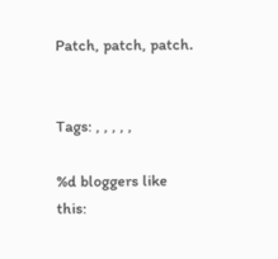Patch, patch, patch.


Tags: , , , , ,

%d bloggers like this: